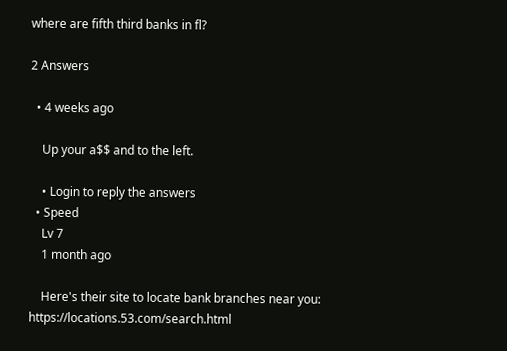where are fifth third banks in fl?

2 Answers

  • 4 weeks ago

    Up your a$$ and to the left.

    • Login to reply the answers
  • Speed
    Lv 7
    1 month ago

    Here's their site to locate bank branches near you: https://locations.53.com/search.html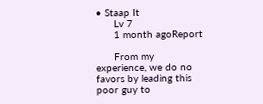• Staap It
      Lv 7
      1 month agoReport

      From my experience, we do no favors by leading this poor guy to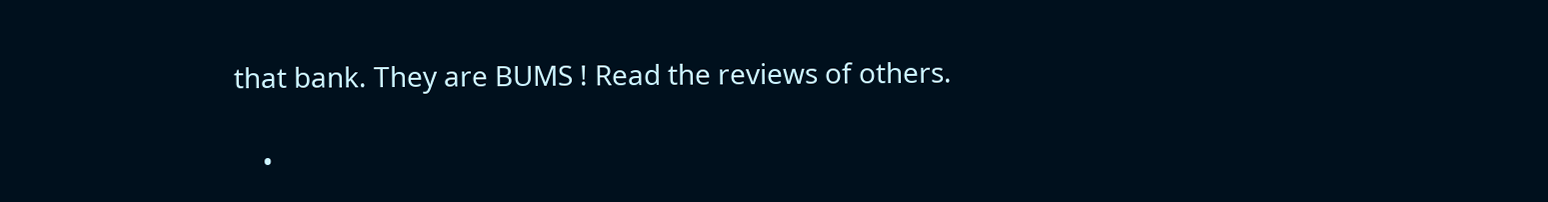that bank. They are BUMS ! Read the reviews of others.

    •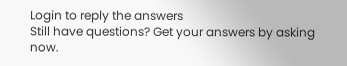Login to reply the answers
Still have questions? Get your answers by asking now.